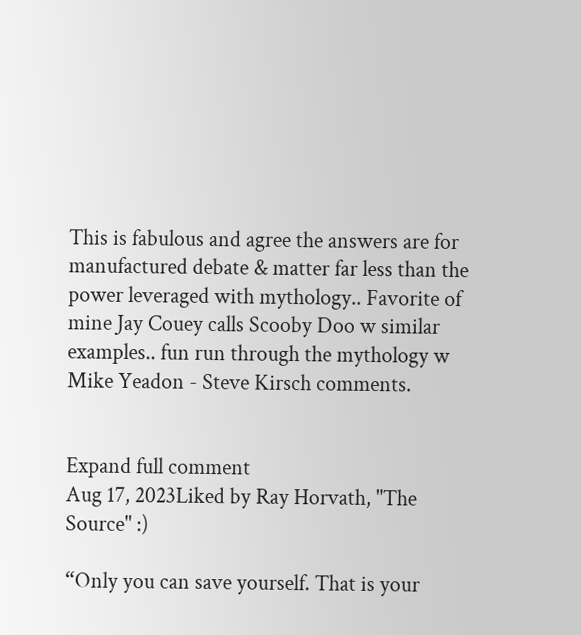This is fabulous and agree the answers are for manufactured debate & matter far less than the power leveraged with mythology.. Favorite of mine Jay Couey calls Scooby Doo w similar examples.. fun run through the mythology w Mike Yeadon - Steve Kirsch comments.


Expand full comment
Aug 17, 2023Liked by Ray Horvath, "The Source" :)

“Only you can save yourself. That is your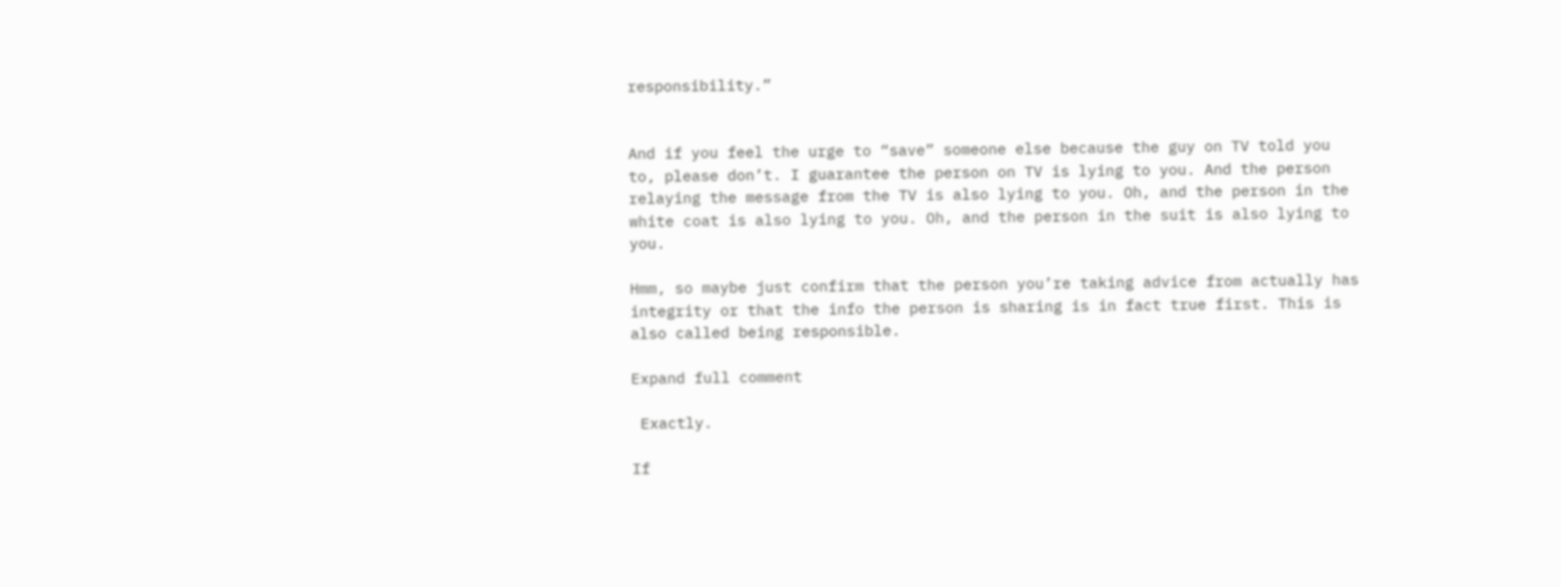responsibility.”


And if you feel the urge to “save” someone else because the guy on TV told you to, please don’t. I guarantee the person on TV is lying to you. And the person relaying the message from the TV is also lying to you. Oh, and the person in the white coat is also lying to you. Oh, and the person in the suit is also lying to you.

Hmm, so maybe just confirm that the person you’re taking advice from actually has integrity or that the info the person is sharing is in fact true first. This is also called being responsible.

Expand full comment

 Exactly.

If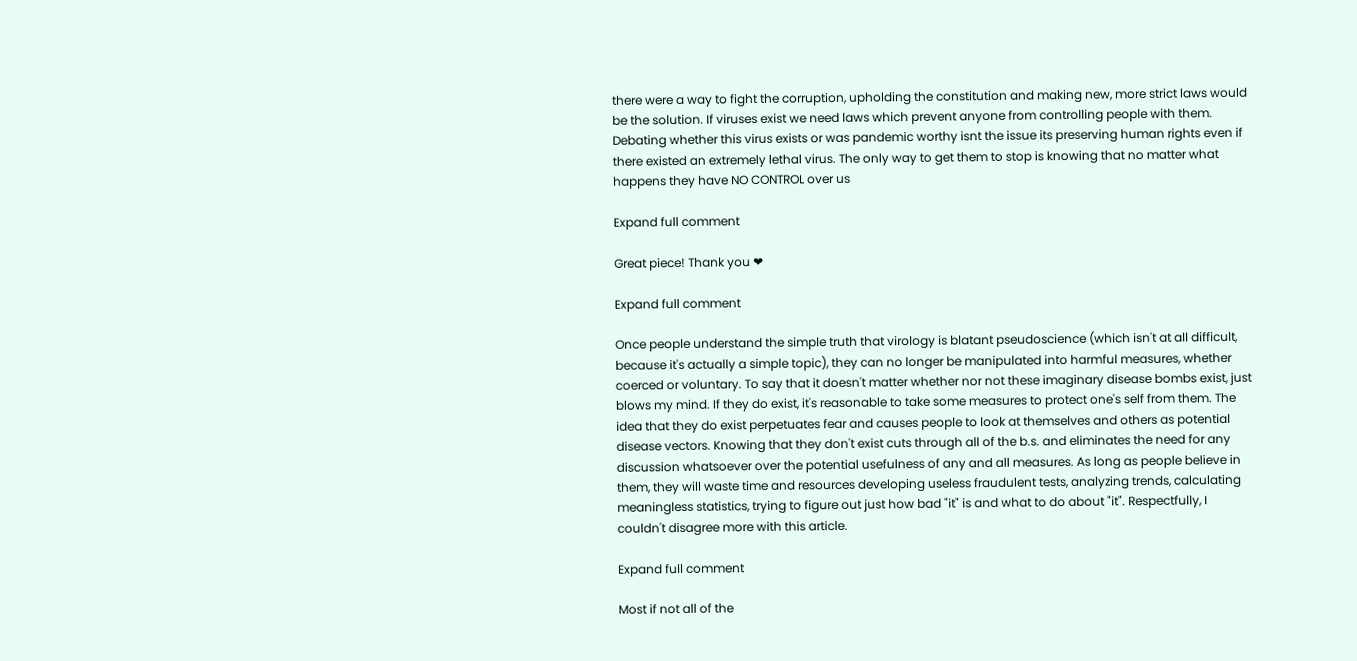there were a way to fight the corruption, upholding the constitution and making new, more strict laws would be the solution. If viruses exist we need laws which prevent anyone from controlling people with them. Debating whether this virus exists or was pandemic worthy isnt the issue its preserving human rights even if there existed an extremely lethal virus. The only way to get them to stop is knowing that no matter what happens they have NO CONTROL over us

Expand full comment

Great piece! Thank you ❤

Expand full comment

Once people understand the simple truth that virology is blatant pseudoscience (which isn't at all difficult, because it's actually a simple topic), they can no longer be manipulated into harmful measures, whether coerced or voluntary. To say that it doesn't matter whether nor not these imaginary disease bombs exist, just blows my mind. If they do exist, it's reasonable to take some measures to protect one's self from them. The idea that they do exist perpetuates fear and causes people to look at themselves and others as potential disease vectors. Knowing that they don't exist cuts through all of the b.s. and eliminates the need for any discussion whatsoever over the potential usefulness of any and all measures. As long as people believe in them, they will waste time and resources developing useless fraudulent tests, analyzing trends, calculating meaningless statistics, trying to figure out just how bad "it" is and what to do about "it". Respectfully, I couldn't disagree more with this article.

Expand full comment

Most if not all of the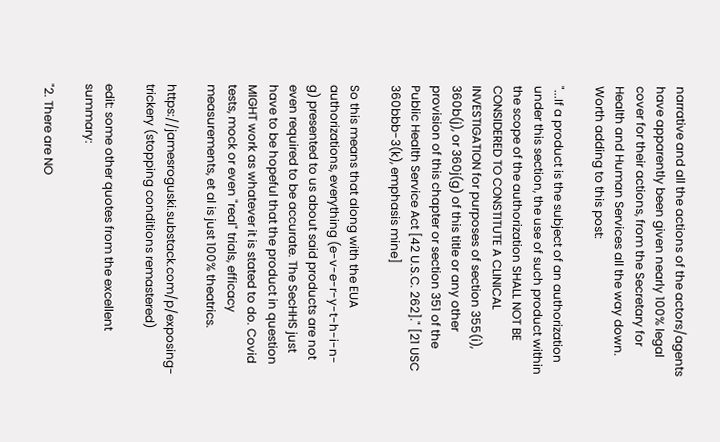narrative and all the actions of the actors/agents have apparently been given nearly 100% legal cover for their actions, from the Secretary for Health and Human Services all the way down. Worth adding to this post:

"...If a product is the subject of an authorization under this section, the use of such product within the scope of the authorization SHALL NOT BE CONSIDERED TO CONSTITUTE A CLINICAL INVESTIGATION for purposes of section 355(i), 360b(j), or 360j(g) of this title or any other provision of this chapter or section 351 of the Public Health Service Act [42 U.S.C. 262]." [21 USC 360bbb-3(k), emphasis mine]

So this means that along with the EUA authorizations, everything (e-v-e-r-y-t-h-i-n-g) presented to us about said products are not even required to be accurate. The SecHHS just have to be hopeful that the product in question MIGHT work as whatever it is stated to do. Covid tests, mock or even "real" trials, efficacy measurements, et al is just 100% theatrics.

https://jamesroguski.substack.com/p/exposing-trickery (stopping conditions remastered)

edit: some other quotes from the excellent summary:

"2. There are NO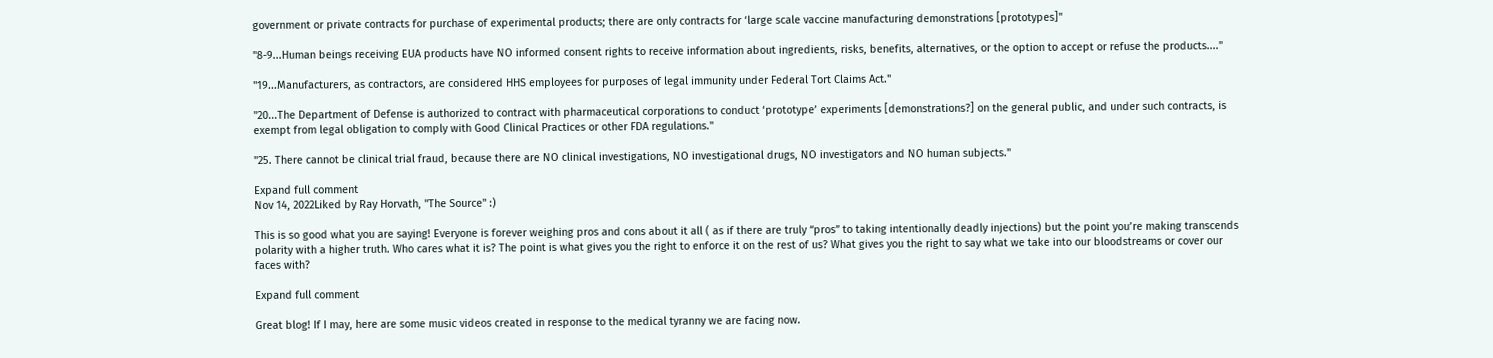government or private contracts for purchase of experimental products; there are only contracts for ‘large scale vaccine manufacturing demonstrations [prototypes]"

"8-9...Human beings receiving EUA products have NO informed consent rights to receive information about ingredients, risks, benefits, alternatives, or the option to accept or refuse the products...."

"19...Manufacturers, as contractors, are considered HHS employees for purposes of legal immunity under Federal Tort Claims Act."

"20...The Department of Defense is authorized to contract with pharmaceutical corporations to conduct ‘prototype’ experiments [demonstrations?] on the general public, and under such contracts, is exempt from legal obligation to comply with Good Clinical Practices or other FDA regulations."

"25. There cannot be clinical trial fraud, because there are NO clinical investigations, NO investigational drugs, NO investigators and NO human subjects."

Expand full comment
Nov 14, 2022Liked by Ray Horvath, "The Source" :)

This is so good what you are saying! Everyone is forever weighing pros and cons about it all ( as if there are truly “pros” to taking intentionally deadly injections) but the point you’re making transcends polarity with a higher truth. Who cares what it is? The point is what gives you the right to enforce it on the rest of us? What gives you the right to say what we take into our bloodstreams or cover our faces with?

Expand full comment

Great blog! If I may, here are some music videos created in response to the medical tyranny we are facing now.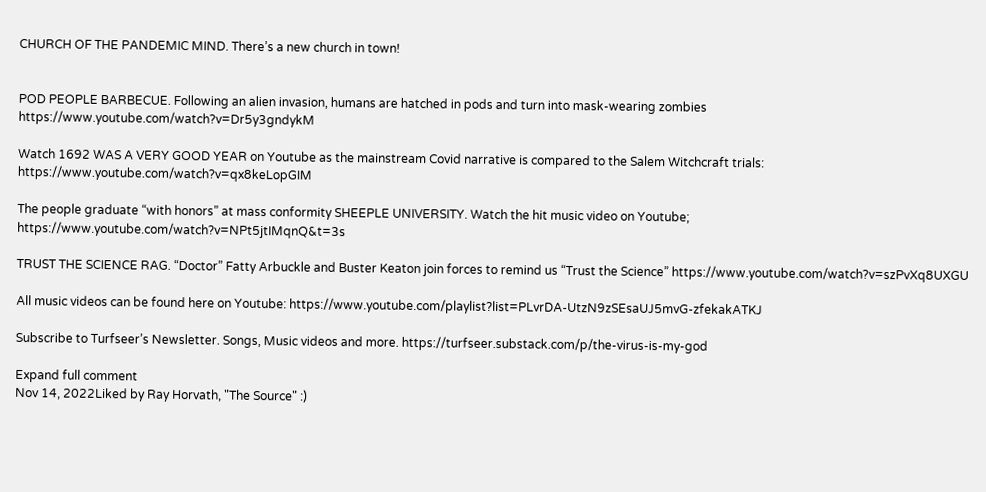CHURCH OF THE PANDEMIC MIND. There’s a new church in town!


POD PEOPLE BARBECUE. Following an alien invasion, humans are hatched in pods and turn into mask-wearing zombies https://www.youtube.com/watch?v=Dr5y3gndykM

Watch 1692 WAS A VERY GOOD YEAR on Youtube as the mainstream Covid narrative is compared to the Salem Witchcraft trials: https://www.youtube.com/watch?v=qx8keLopGIM

The people graduate “with honors” at mass conformity SHEEPLE UNIVERSITY. Watch the hit music video on Youtube; https://www.youtube.com/watch?v=NPt5jtIMqnQ&t=3s

TRUST THE SCIENCE RAG. “Doctor” Fatty Arbuckle and Buster Keaton join forces to remind us “Trust the Science” https://www.youtube.com/watch?v=szPvXq8UXGU

All music videos can be found here on Youtube: https://www.youtube.com/playlist?list=PLvrDA-UtzN9zSEsaUJ5mvG-zfekakATKJ

Subscribe to Turfseer’s Newsletter. Songs, Music videos and more. https://turfseer.substack.com/p/the-virus-is-my-god

Expand full comment
Nov 14, 2022Liked by Ray Horvath, "The Source" :)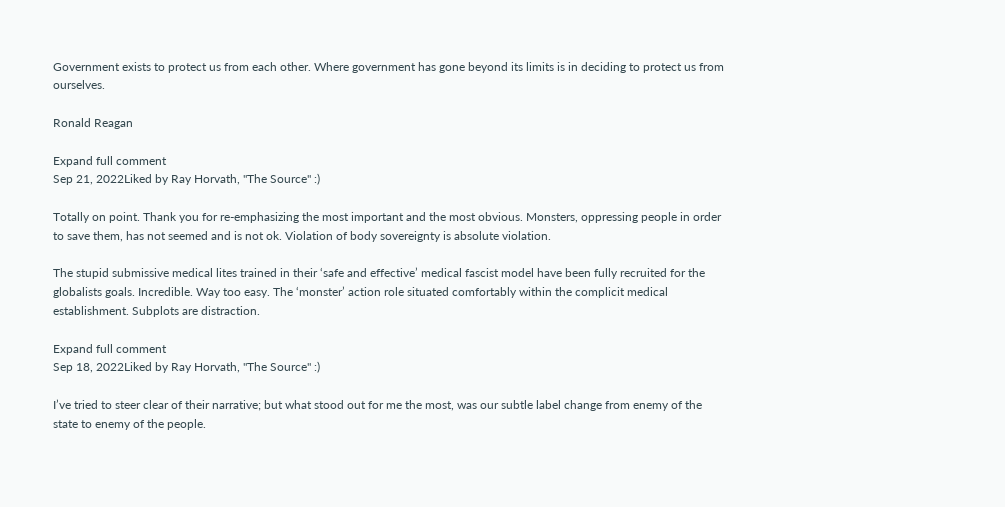Government exists to protect us from each other. Where government has gone beyond its limits is in deciding to protect us from ourselves.

Ronald Reagan

Expand full comment
Sep 21, 2022Liked by Ray Horvath, "The Source" :)

Totally on point. Thank you for re-emphasizing the most important and the most obvious. Monsters, oppressing people in order to save them, has not seemed and is not ok. Violation of body sovereignty is absolute violation.

The stupid submissive medical lites trained in their ‘safe and effective’ medical fascist model have been fully recruited for the globalists goals. Incredible. Way too easy. The ‘monster’ action role situated comfortably within the complicit medical establishment. Subplots are distraction.

Expand full comment
Sep 18, 2022Liked by Ray Horvath, "The Source" :)

I’ve tried to steer clear of their narrative; but what stood out for me the most, was our subtle label change from enemy of the state to enemy of the people.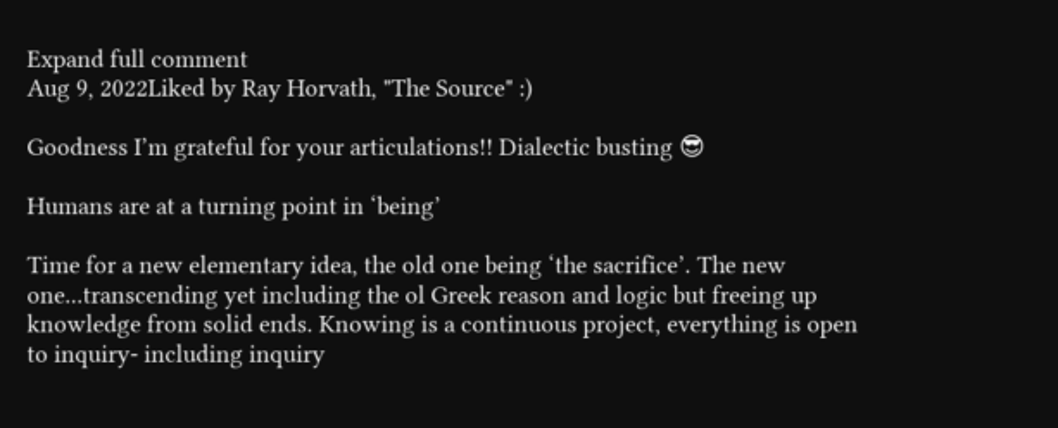Expand full comment
Aug 9, 2022Liked by Ray Horvath, "The Source" :)

Goodness I’m grateful for your articulations!! Dialectic busting 😎

Humans are at a turning point in ‘being’

Time for a new elementary idea, the old one being ‘the sacrifice’. The new one...transcending yet including the ol Greek reason and logic but freeing up knowledge from solid ends. Knowing is a continuous project, everything is open to inquiry- including inquiry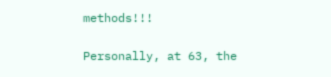methods!!!

Personally, at 63, the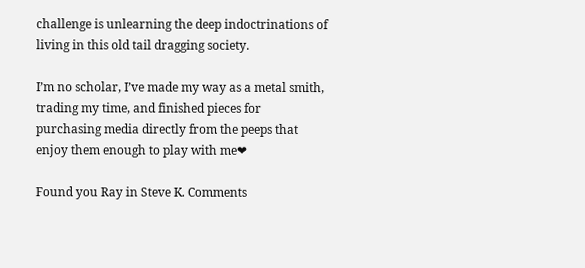challenge is unlearning the deep indoctrinations of living in this old tail dragging society.

I’m no scholar, I’ve made my way as a metal smith, trading my time, and finished pieces for purchasing media directly from the peeps that enjoy them enough to play with me❤

Found you Ray in Steve K. Comments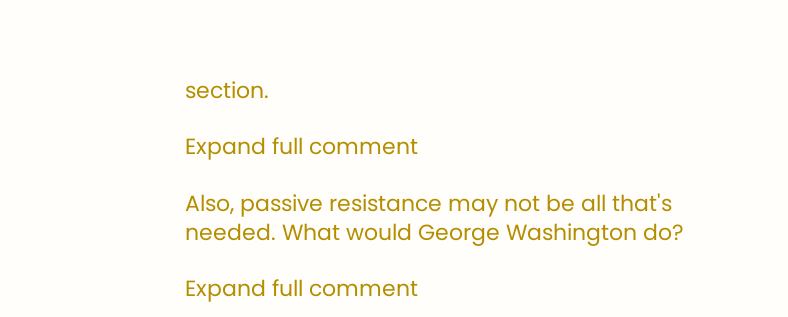section.

Expand full comment

Also, passive resistance may not be all that's needed. What would George Washington do?

Expand full comment